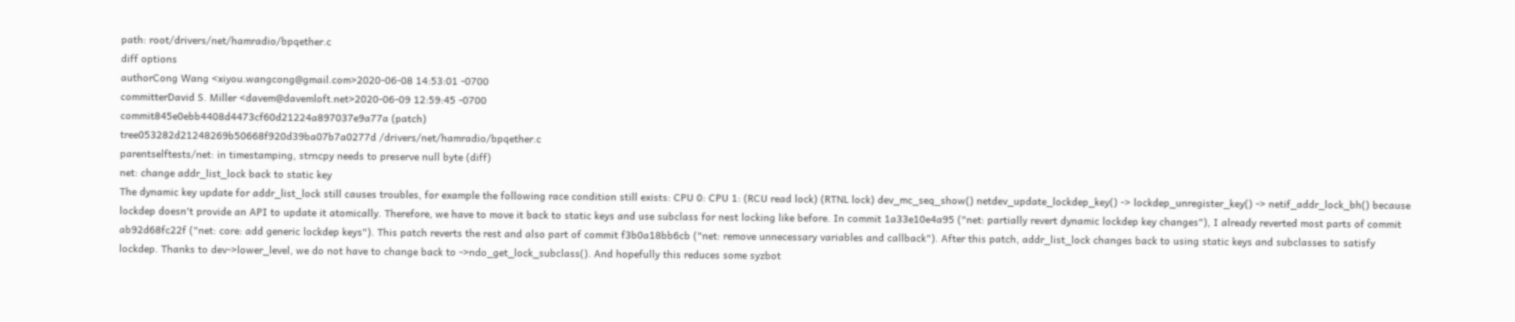path: root/drivers/net/hamradio/bpqether.c
diff options
authorCong Wang <xiyou.wangcong@gmail.com>2020-06-08 14:53:01 -0700
committerDavid S. Miller <davem@davemloft.net>2020-06-09 12:59:45 -0700
commit845e0ebb4408d4473cf60d21224a897037e9a77a (patch)
tree053282d21248269b50668f920d39ba07b7a0277d /drivers/net/hamradio/bpqether.c
parentselftests/net: in timestamping, strncpy needs to preserve null byte (diff)
net: change addr_list_lock back to static key
The dynamic key update for addr_list_lock still causes troubles, for example the following race condition still exists: CPU 0: CPU 1: (RCU read lock) (RTNL lock) dev_mc_seq_show() netdev_update_lockdep_key() -> lockdep_unregister_key() -> netif_addr_lock_bh() because lockdep doesn't provide an API to update it atomically. Therefore, we have to move it back to static keys and use subclass for nest locking like before. In commit 1a33e10e4a95 ("net: partially revert dynamic lockdep key changes"), I already reverted most parts of commit ab92d68fc22f ("net: core: add generic lockdep keys"). This patch reverts the rest and also part of commit f3b0a18bb6cb ("net: remove unnecessary variables and callback"). After this patch, addr_list_lock changes back to using static keys and subclasses to satisfy lockdep. Thanks to dev->lower_level, we do not have to change back to ->ndo_get_lock_subclass(). And hopefully this reduces some syzbot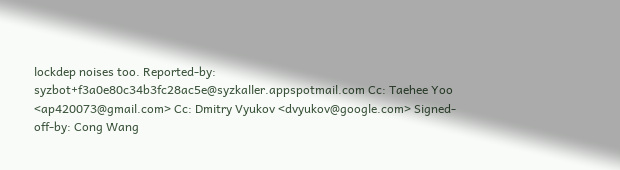lockdep noises too. Reported-by: syzbot+f3a0e80c34b3fc28ac5e@syzkaller.appspotmail.com Cc: Taehee Yoo <ap420073@gmail.com> Cc: Dmitry Vyukov <dvyukov@google.com> Signed-off-by: Cong Wang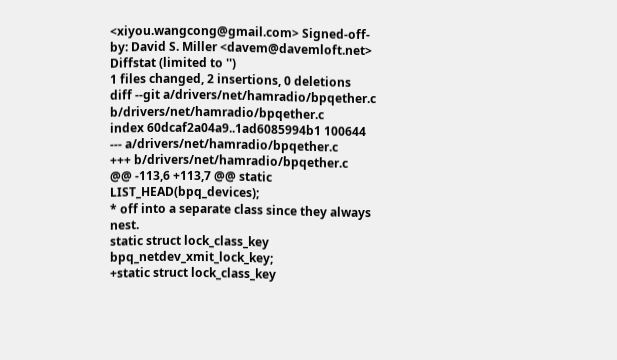<xiyou.wangcong@gmail.com> Signed-off-by: David S. Miller <davem@davemloft.net>
Diffstat (limited to '')
1 files changed, 2 insertions, 0 deletions
diff --git a/drivers/net/hamradio/bpqether.c b/drivers/net/hamradio/bpqether.c
index 60dcaf2a04a9..1ad6085994b1 100644
--- a/drivers/net/hamradio/bpqether.c
+++ b/drivers/net/hamradio/bpqether.c
@@ -113,6 +113,7 @@ static LIST_HEAD(bpq_devices);
* off into a separate class since they always nest.
static struct lock_class_key bpq_netdev_xmit_lock_key;
+static struct lock_class_key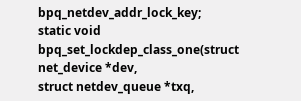bpq_netdev_addr_lock_key;
static void bpq_set_lockdep_class_one(struct net_device *dev,
struct netdev_queue *txq,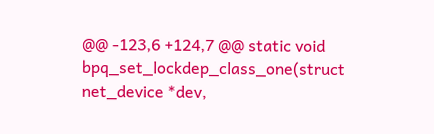@@ -123,6 +124,7 @@ static void bpq_set_lockdep_class_one(struct net_device *dev,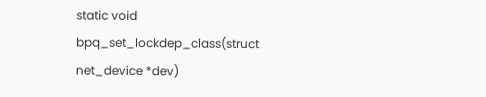static void bpq_set_lockdep_class(struct net_device *dev)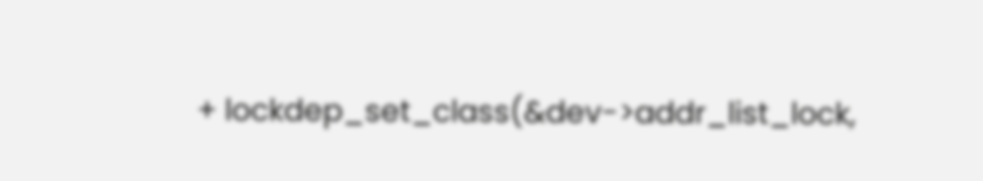+ lockdep_set_class(&dev->addr_list_lock,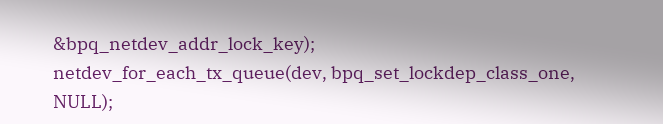&bpq_netdev_addr_lock_key);
netdev_for_each_tx_queue(dev, bpq_set_lockdep_class_one, NULL);